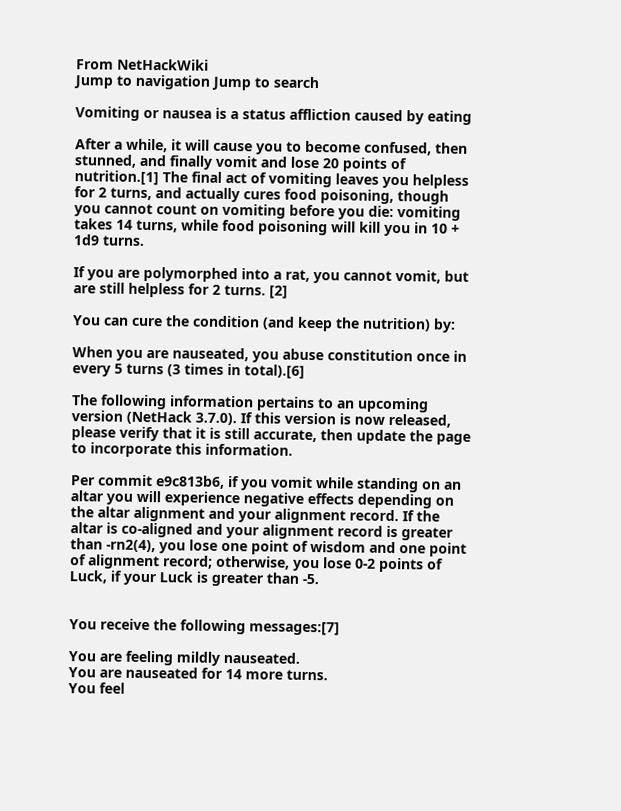From NetHackWiki
Jump to navigation Jump to search

Vomiting or nausea is a status affliction caused by eating

After a while, it will cause you to become confused, then stunned, and finally vomit and lose 20 points of nutrition.[1] The final act of vomiting leaves you helpless for 2 turns, and actually cures food poisoning, though you cannot count on vomiting before you die: vomiting takes 14 turns, while food poisoning will kill you in 10 + 1d9 turns.

If you are polymorphed into a rat, you cannot vomit, but are still helpless for 2 turns. [2]

You can cure the condition (and keep the nutrition) by:

When you are nauseated, you abuse constitution once in every 5 turns (3 times in total).[6]

The following information pertains to an upcoming version (NetHack 3.7.0). If this version is now released, please verify that it is still accurate, then update the page to incorporate this information.

Per commit e9c813b6, if you vomit while standing on an altar you will experience negative effects depending on the altar alignment and your alignment record. If the altar is co-aligned and your alignment record is greater than -rn2(4), you lose one point of wisdom and one point of alignment record; otherwise, you lose 0-2 points of Luck, if your Luck is greater than -5.


You receive the following messages:[7]

You are feeling mildly nauseated.
You are nauseated for 14 more turns.
You feel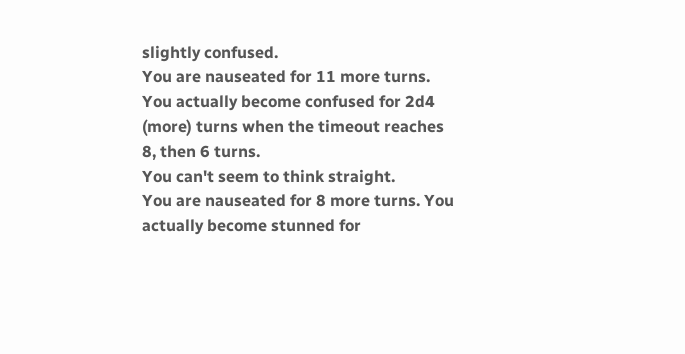slightly confused.
You are nauseated for 11 more turns. You actually become confused for 2d4 (more) turns when the timeout reaches 8, then 6 turns.
You can't seem to think straight.
You are nauseated for 8 more turns. You actually become stunned for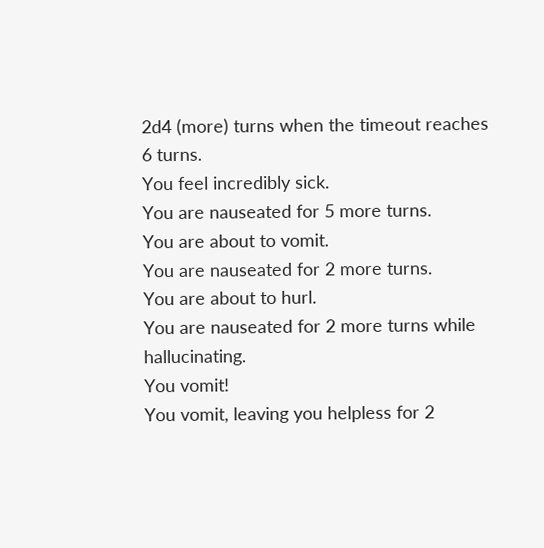2d4 (more) turns when the timeout reaches 6 turns.
You feel incredibly sick.
You are nauseated for 5 more turns.
You are about to vomit.
You are nauseated for 2 more turns.
You are about to hurl.
You are nauseated for 2 more turns while hallucinating.
You vomit!
You vomit, leaving you helpless for 2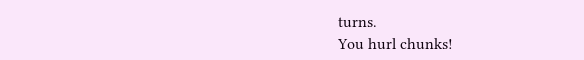turns.
You hurl chunks!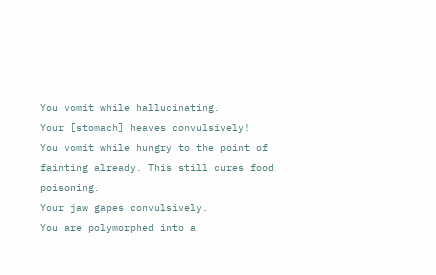You vomit while hallucinating.
Your [stomach] heaves convulsively!
You vomit while hungry to the point of fainting already. This still cures food poisoning.
Your jaw gapes convulsively.
You are polymorphed into a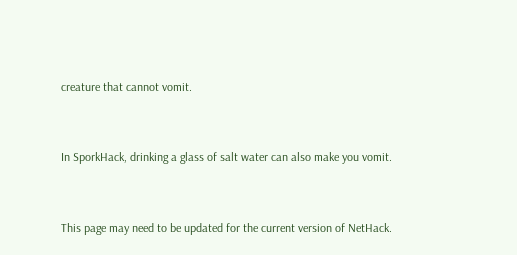creature that cannot vomit.


In SporkHack, drinking a glass of salt water can also make you vomit.


This page may need to be updated for the current version of NetHack.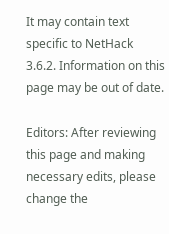It may contain text specific to NetHack 3.6.2. Information on this page may be out of date.

Editors: After reviewing this page and making necessary edits, please change the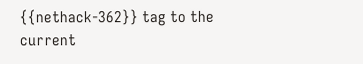{{nethack-362}} tag to the current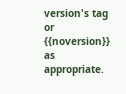version's tag or {{noversion}} as appropriate.